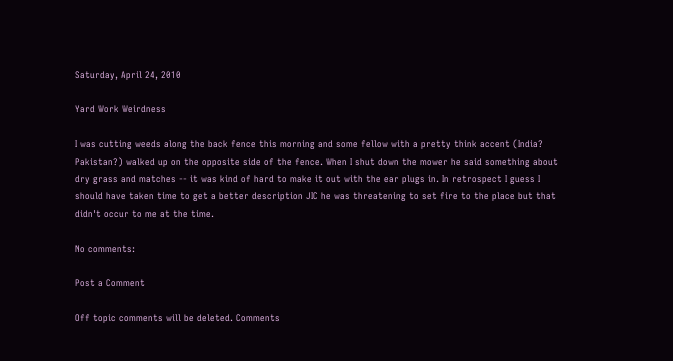Saturday, April 24, 2010

Yard Work Weirdness

I was cutting weeds along the back fence this morning and some fellow with a pretty think accent (India? Pakistan?) walked up on the opposite side of the fence. When I shut down the mower he said something about dry grass and matches -- it was kind of hard to make it out with the ear plugs in. In retrospect I guess I should have taken time to get a better description JIC he was threatening to set fire to the place but that didn't occur to me at the time.

No comments:

Post a Comment

Off topic comments will be deleted. Comments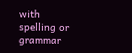with spelling or grammar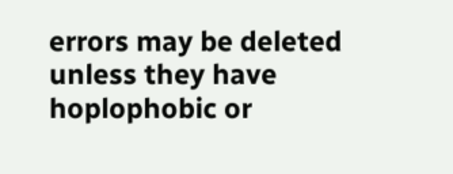errors may be deleted unless they have hoplophobic or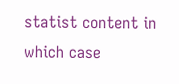statist content in which case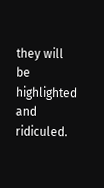they will be highlighted and ridiculed.